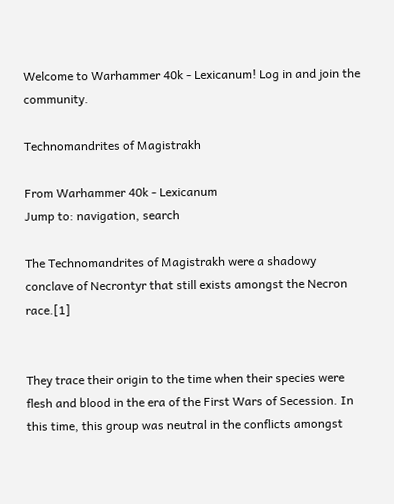Welcome to Warhammer 40k - Lexicanum! Log in and join the community.

Technomandrites of Magistrakh

From Warhammer 40k - Lexicanum
Jump to: navigation, search

The Technomandrites of Magistrakh were a shadowy conclave of Necrontyr that still exists amongst the Necron race.[1]


They trace their origin to the time when their species were flesh and blood in the era of the First Wars of Secession. In this time, this group was neutral in the conflicts amongst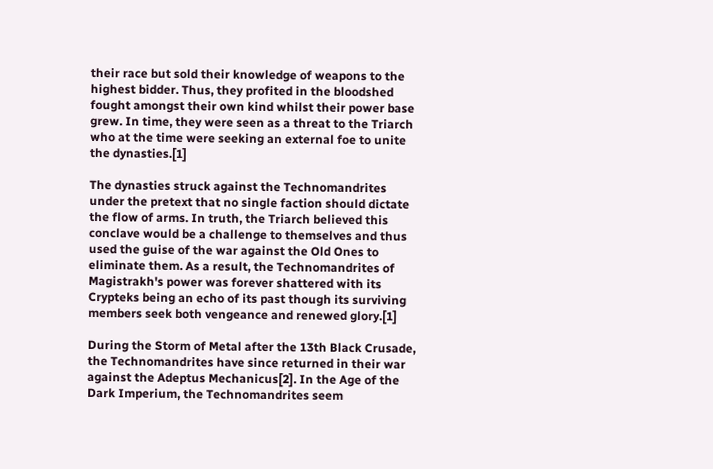their race but sold their knowledge of weapons to the highest bidder. Thus, they profited in the bloodshed fought amongst their own kind whilst their power base grew. In time, they were seen as a threat to the Triarch who at the time were seeking an external foe to unite the dynasties.[1]

The dynasties struck against the Technomandrites under the pretext that no single faction should dictate the flow of arms. In truth, the Triarch believed this conclave would be a challenge to themselves and thus used the guise of the war against the Old Ones to eliminate them. As a result, the Technomandrites of Magistrakh's power was forever shattered with its Crypteks being an echo of its past though its surviving members seek both vengeance and renewed glory.[1]

During the Storm of Metal after the 13th Black Crusade, the Technomandrites have since returned in their war against the Adeptus Mechanicus[2]. In the Age of the Dark Imperium, the Technomandrites seem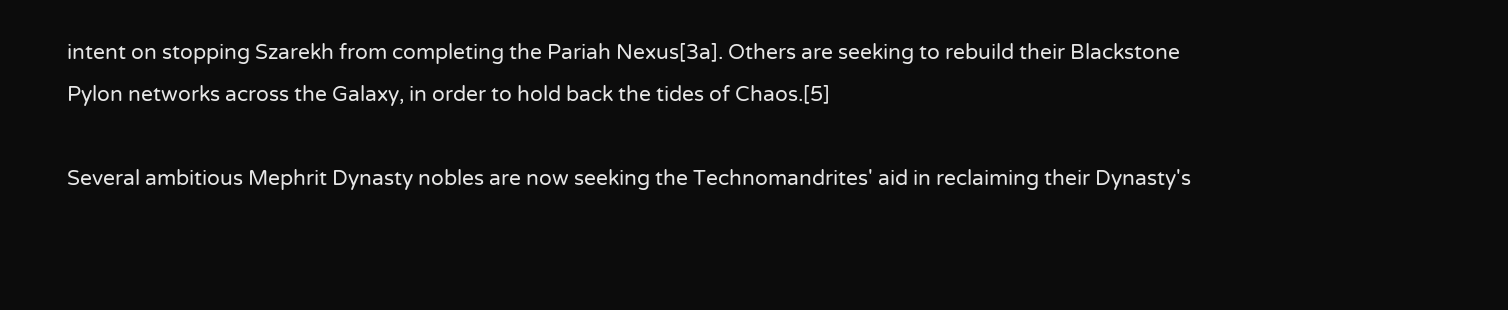intent on stopping Szarekh from completing the Pariah Nexus[3a]. Others are seeking to rebuild their Blackstone Pylon networks across the Galaxy, in order to hold back the tides of Chaos.[5]

Several ambitious Mephrit Dynasty nobles are now seeking the Technomandrites' aid in reclaiming their Dynasty's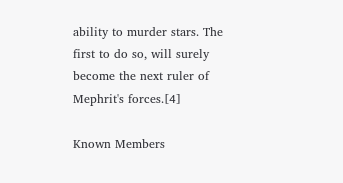ability to murder stars. The first to do so, will surely become the next ruler of Mephrit's forces.[4]

Known Members